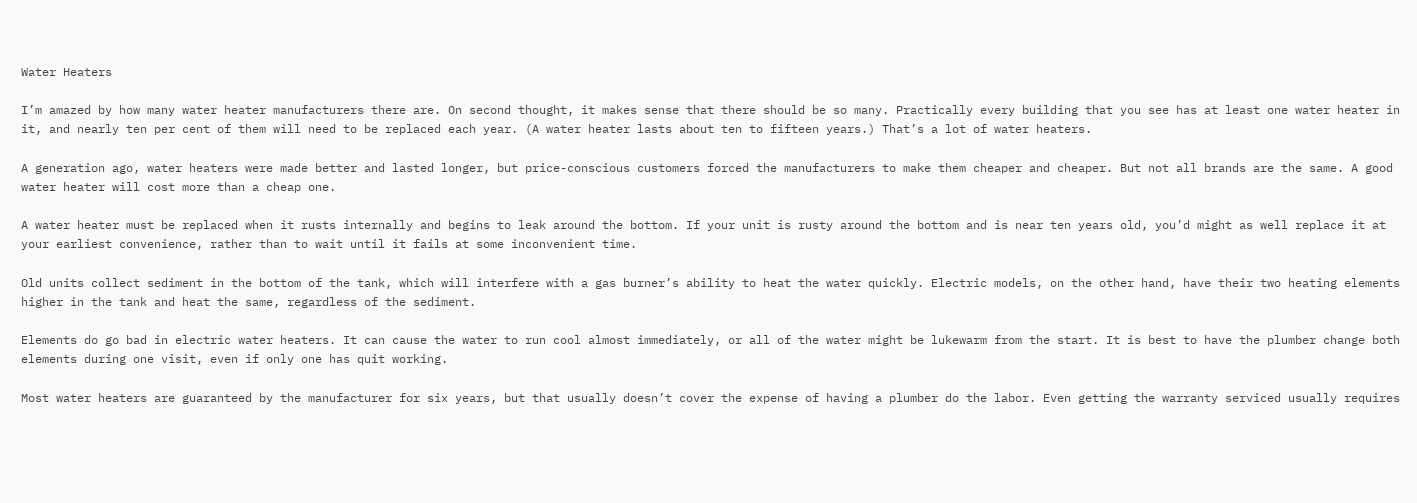Water Heaters

I’m amazed by how many water heater manufacturers there are. On second thought, it makes sense that there should be so many. Practically every building that you see has at least one water heater in it, and nearly ten per cent of them will need to be replaced each year. (A water heater lasts about ten to fifteen years.) That’s a lot of water heaters.

A generation ago, water heaters were made better and lasted longer, but price-conscious customers forced the manufacturers to make them cheaper and cheaper. But not all brands are the same. A good water heater will cost more than a cheap one.

A water heater must be replaced when it rusts internally and begins to leak around the bottom. If your unit is rusty around the bottom and is near ten years old, you’d might as well replace it at your earliest convenience, rather than to wait until it fails at some inconvenient time.

Old units collect sediment in the bottom of the tank, which will interfere with a gas burner’s ability to heat the water quickly. Electric models, on the other hand, have their two heating elements higher in the tank and heat the same, regardless of the sediment.

Elements do go bad in electric water heaters. It can cause the water to run cool almost immediately, or all of the water might be lukewarm from the start. It is best to have the plumber change both elements during one visit, even if only one has quit working.

Most water heaters are guaranteed by the manufacturer for six years, but that usually doesn’t cover the expense of having a plumber do the labor. Even getting the warranty serviced usually requires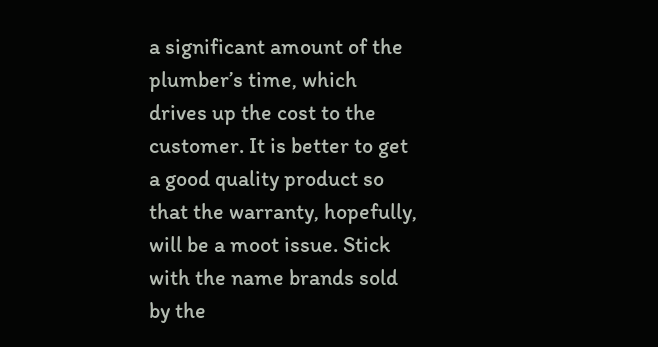a significant amount of the plumber’s time, which drives up the cost to the customer. It is better to get a good quality product so that the warranty, hopefully, will be a moot issue. Stick with the name brands sold by the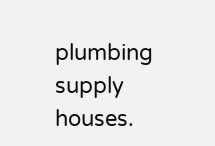plumbing supply houses.